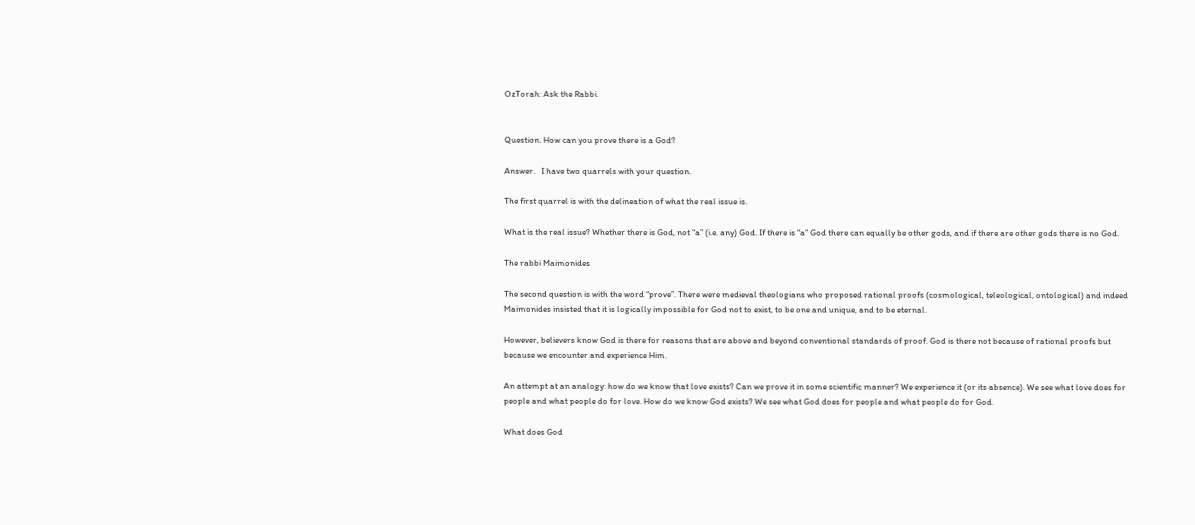OzTorah: Ask the Rabbi.


Question. How can you prove there is a God?

Answer.   I have two quarrels with your question.

The first quarrel is with the delineation of what the real issue is.

What is the real issue? Whether there is God, not “a” (i.e. any) God. If there is “a” God there can equally be other gods, and if there are other gods there is no God.

The rabbi Maimonides

The second question is with the word “prove”. There were medieval theologians who proposed rational proofs (cosmological, teleological, ontological) and indeed Maimonides insisted that it is logically impossible for God not to exist, to be one and unique, and to be eternal.

However, believers know God is there for reasons that are above and beyond conventional standards of proof. God is there not because of rational proofs but because we encounter and experience Him.

An attempt at an analogy: how do we know that love exists? Can we prove it in some scientific manner? We experience it (or its absence). We see what love does for people and what people do for love. How do we know God exists? We see what God does for people and what people do for God.

What does God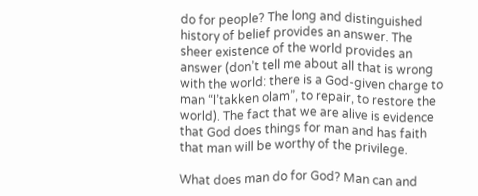do for people? The long and distinguished history of belief provides an answer. The sheer existence of the world provides an answer (don’t tell me about all that is wrong with the world: there is a God-given charge to man “l’takken olam”, to repair, to restore the world). The fact that we are alive is evidence that God does things for man and has faith  that man will be worthy of the privilege.

What does man do for God? Man can and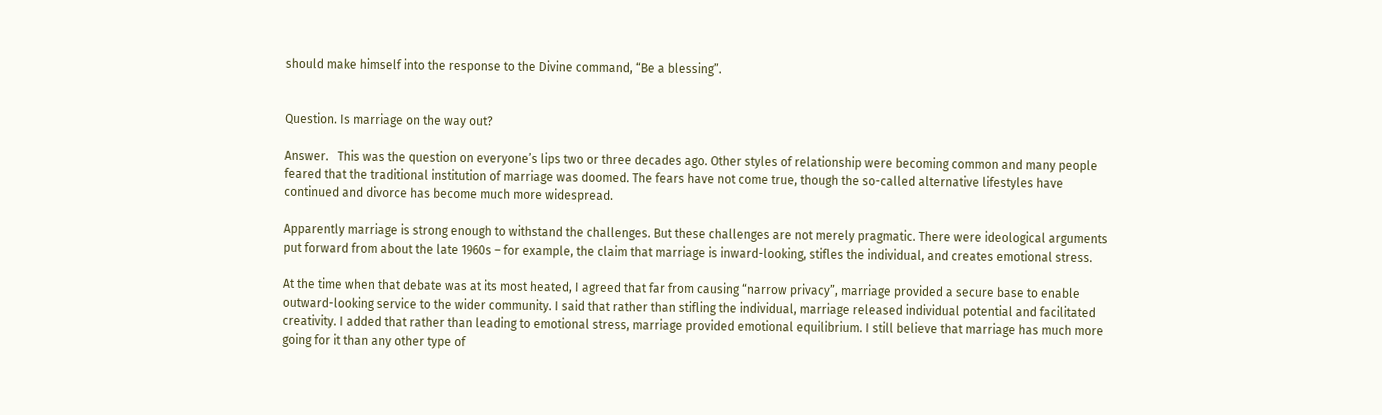should make himself into the response to the Divine command, “Be a blessing”.


Question. Is marriage on the way out?

Answer.   This was the question on everyone’s lips two or three decades ago. Other styles of relationship were becoming common and many people feared that the traditional institution of marriage was doomed. The fears have not come true, though the so-called alternative lifestyles have continued and divorce has become much more widespread.

Apparently marriage is strong enough to withstand the challenges. But these challenges are not merely pragmatic. There were ideological arguments put forward from about the late 1960s – for example, the claim that marriage is inward-looking, stifles the individual, and creates emotional stress.

At the time when that debate was at its most heated, I agreed that far from causing “narrow privacy”, marriage provided a secure base to enable outward-looking service to the wider community. I said that rather than stifling the individual, marriage released individual potential and facilitated creativity. I added that rather than leading to emotional stress, marriage provided emotional equilibrium. I still believe that marriage has much more going for it than any other type of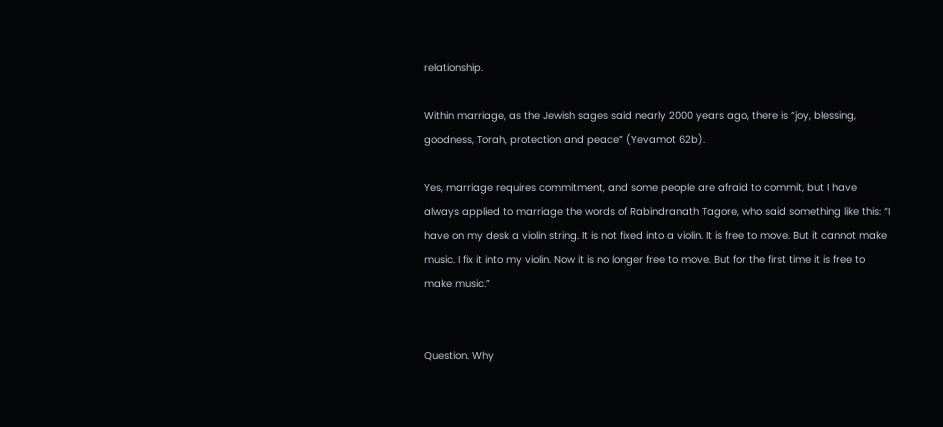relationship.

Within marriage, as the Jewish sages said nearly 2000 years ago, there is “joy, blessing, goodness, Torah, protection and peace” (Yevamot 62b).

Yes, marriage requires commitment, and some people are afraid to commit, but I have always applied to marriage the words of Rabindranath Tagore, who said something like this: “I have on my desk a violin string. It is not fixed into a violin. It is free to move. But it cannot make music. I fix it into my violin. Now it is no longer free to move. But for the first time it is free to make music.”


Question. Why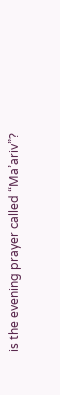is the evening prayer called “Ma’ariv”?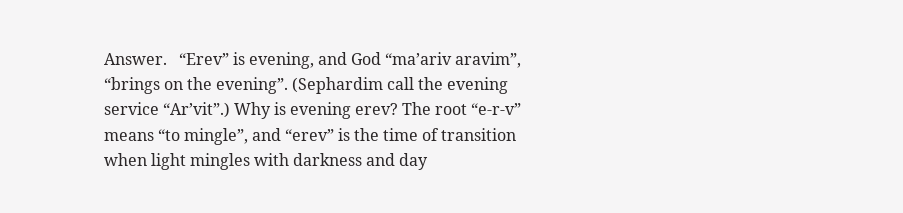Answer.   “Erev” is evening, and God “ma’ariv aravim”, “brings on the evening”. (Sephardim call the evening service “Ar’vit”.) Why is evening erev? The root “e-r-v” means “to mingle”, and “erev” is the time of transition when light mingles with darkness and day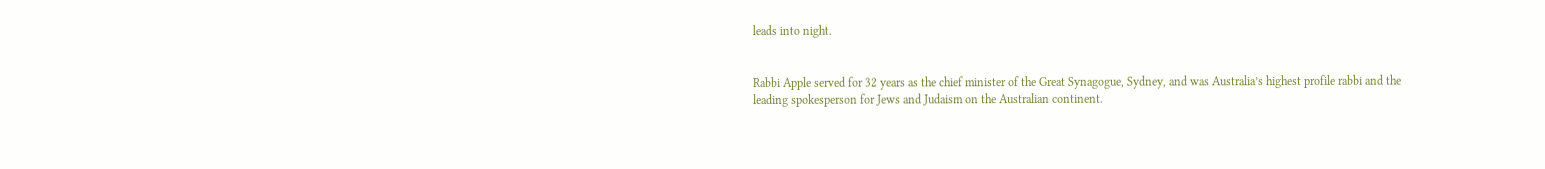leads into night.


Rabbi Apple served for 32 years as the chief minister of the Great Synagogue, Sydney, and was Australia’s highest profile rabbi and the leading spokesperson for Jews and Judaism on the Australian continent.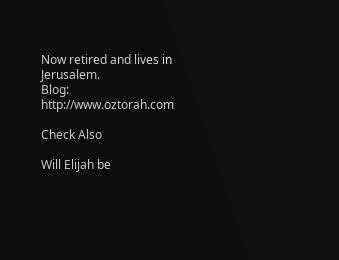Now retired and lives in Jerusalem.
Blog: http://www.oztorah.com

Check Also

Will Elijah be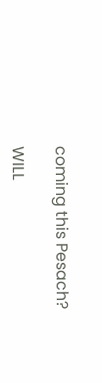coming this Pesach?

WILL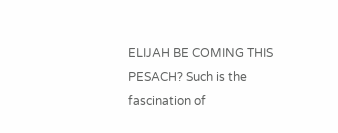ELIJAH BE COMING THIS PESACH? Such is the fascination of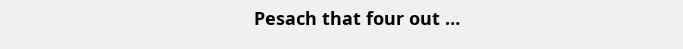Pesach that four out …